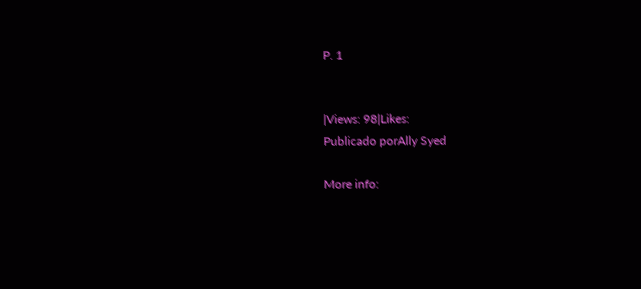P. 1


|Views: 98|Likes:
Publicado porAlly Syed

More info: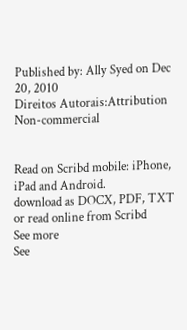Published by: Ally Syed on Dec 20, 2010
Direitos Autorais:Attribution Non-commercial


Read on Scribd mobile: iPhone, iPad and Android.
download as DOCX, PDF, TXT or read online from Scribd
See more
See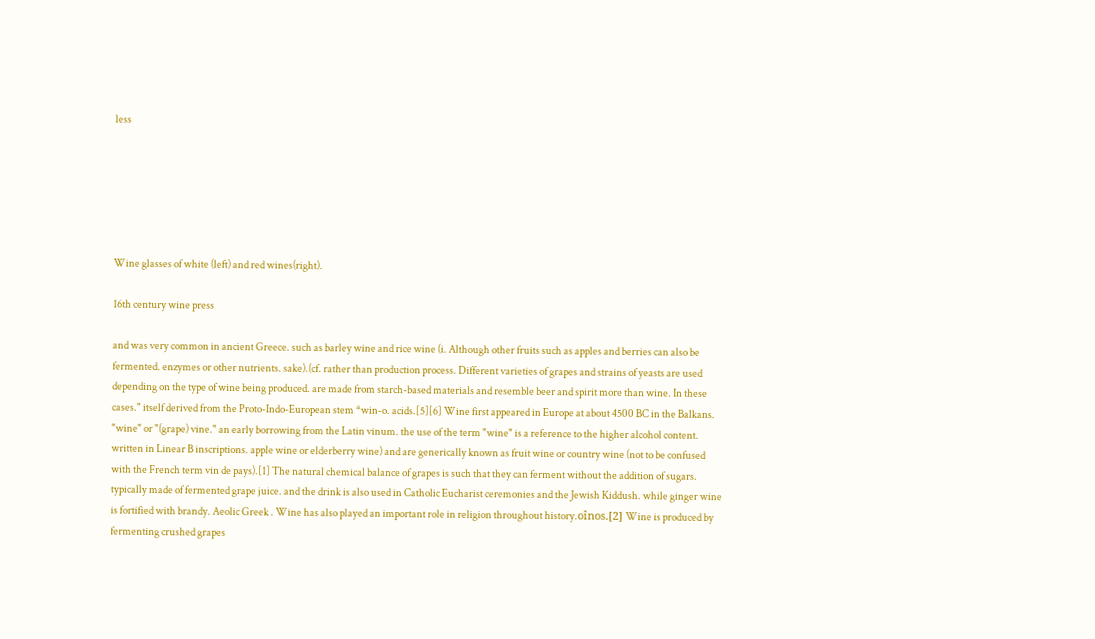less






Wine glasses of white (left) and red wines(right).

16th century wine press

and was very common in ancient Greece. such as barley wine and rice wine (i. Although other fruits such as apples and berries can also be fermented. enzymes or other nutrients. sake).(cf. rather than production process. Different varieties of grapes and strains of yeasts are used depending on the type of wine being produced. are made from starch-based materials and resemble beer and spirit more than wine. In these cases." itself derived from the Proto-Indo-European stem *win-o. acids.[5][6] Wine first appeared in Europe at about 4500 BC in the Balkans. "wine" or "(grape) vine." an early borrowing from the Latin vinum. the use of the term "wine" is a reference to the higher alcohol content. written in Linear B inscriptions. apple wine or elderberry wine) and are generically known as fruit wine or country wine (not to be confused with the French term vin de pays).[1] The natural chemical balance of grapes is such that they can ferment without the addition of sugars. typically made of fermented grape juice. and the drink is also used in Catholic Eucharist ceremonies and the Jewish Kiddush. while ginger wine is fortified with brandy. Aeolic Greek . Wine has also played an important role in religion throughout history.oînos.[2] Wine is produced by fermenting crushed grapes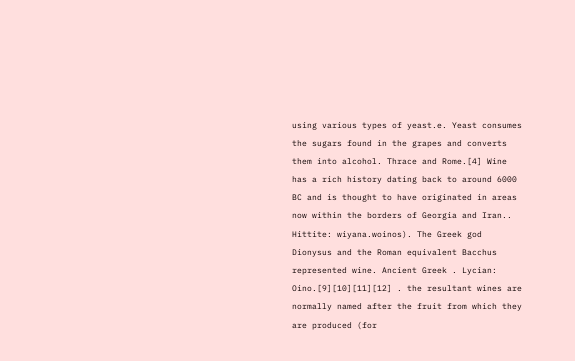using various types of yeast.e. Yeast consumes the sugars found in the grapes and converts them into alcohol. Thrace and Rome.[4] Wine has a rich history dating back to around 6000 BC and is thought to have originated in areas now within the borders of Georgia and Iran.. Hittite: wiyana.woinos). The Greek god Dionysus and the Roman equivalent Bacchus represented wine. Ancient Greek . Lycian: Oino.[9][10][11][12] . the resultant wines are normally named after the fruit from which they are produced (for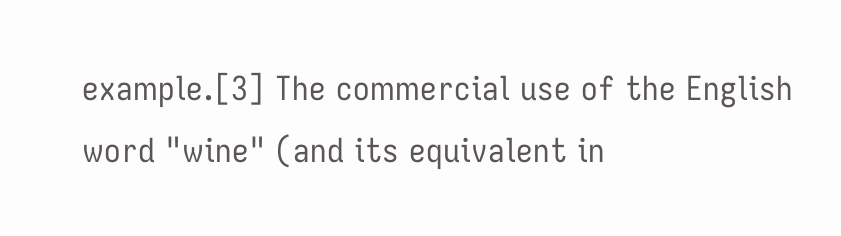example.[3] The commercial use of the English word "wine" (and its equivalent in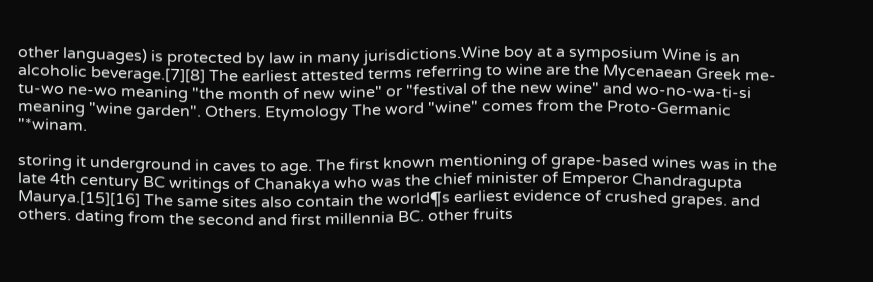other languages) is protected by law in many jurisdictions.Wine boy at a symposium Wine is an alcoholic beverage.[7][8] The earliest attested terms referring to wine are the Mycenaean Greek me-tu-wo ne-wo meaning "the month of new wine" or "festival of the new wine" and wo-no-wa-ti-si meaning "wine garden". Others. Etymology The word "wine" comes from the Proto-Germanic "*winam.

storing it underground in caves to age. The first known mentioning of grape-based wines was in the late 4th century BC writings of Chanakya who was the chief minister of Emperor Chandragupta Maurya.[15][16] The same sites also contain the world¶s earliest evidence of crushed grapes. and others. dating from the second and first millennia BC. other fruits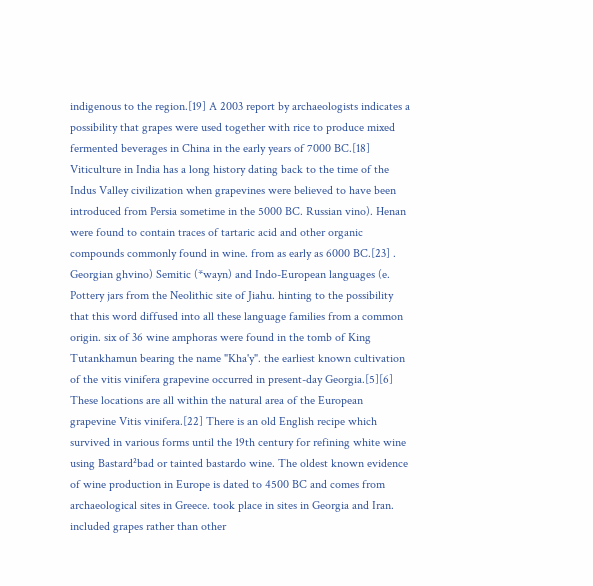indigenous to the region.[19] A 2003 report by archaeologists indicates a possibility that grapes were used together with rice to produce mixed fermented beverages in China in the early years of 7000 BC.[18] Viticulture in India has a long history dating back to the time of the Indus Valley civilization when grapevines were believed to have been introduced from Persia sometime in the 5000 BC. Russian vino). Henan were found to contain traces of tartaric acid and other organic compounds commonly found in wine. from as early as 6000 BC.[23] . Georgian ghvino) Semitic (*wayn) and Indo-European languages (e. Pottery jars from the Neolithic site of Jiahu. hinting to the possibility that this word diffused into all these language families from a common origin. six of 36 wine amphoras were found in the tomb of King Tutankhamun bearing the name "Kha'y". the earliest known cultivation of the vitis vinifera grapevine occurred in present-day Georgia.[5][6] These locations are all within the natural area of the European grapevine Vitis vinifera.[22] There is an old English recipe which survived in various forms until the 19th century for refining white wine using Bastard²bad or tainted bastardo wine. The oldest known evidence of wine production in Europe is dated to 4500 BC and comes from archaeological sites in Greece. took place in sites in Georgia and Iran. included grapes rather than other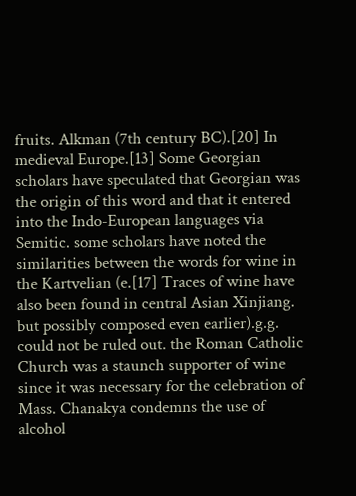fruits. Alkman (7th century BC).[20] In medieval Europe.[13] Some Georgian scholars have speculated that Georgian was the origin of this word and that it entered into the Indo-European languages via Semitic. some scholars have noted the similarities between the words for wine in the Kartvelian (e.[17] Traces of wine have also been found in central Asian Xinjiang. but possibly composed even earlier).g.g. could not be ruled out. the Roman Catholic Church was a staunch supporter of wine since it was necessary for the celebration of Mass. Chanakya condemns the use of alcohol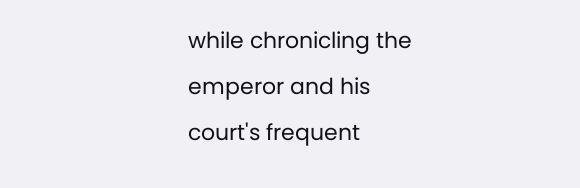while chronicling the emperor and his court's frequent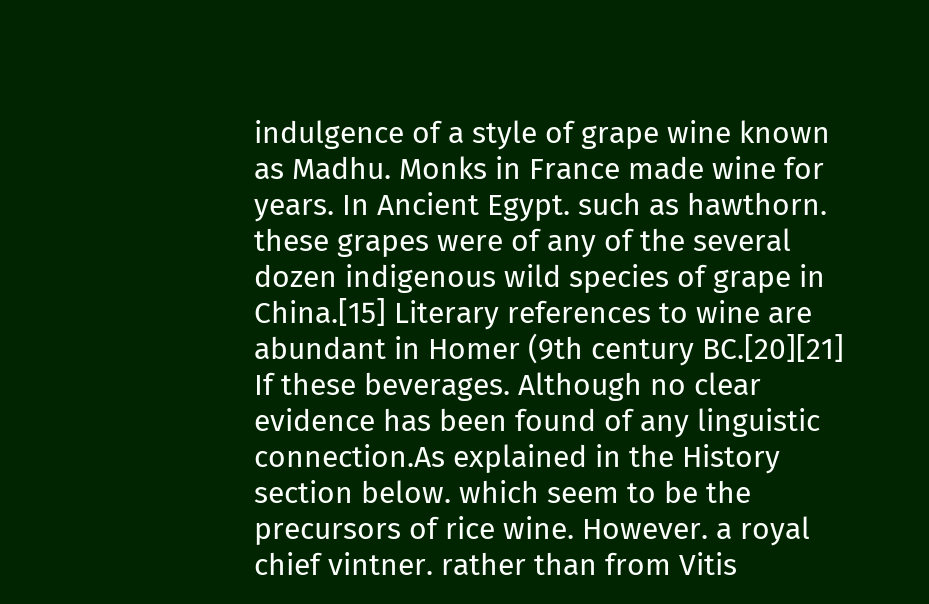indulgence of a style of grape wine known as Madhu. Monks in France made wine for years. In Ancient Egypt. such as hawthorn. these grapes were of any of the several dozen indigenous wild species of grape in China.[15] Literary references to wine are abundant in Homer (9th century BC.[20][21] If these beverages. Although no clear evidence has been found of any linguistic connection.As explained in the History section below. which seem to be the precursors of rice wine. However. a royal chief vintner. rather than from Vitis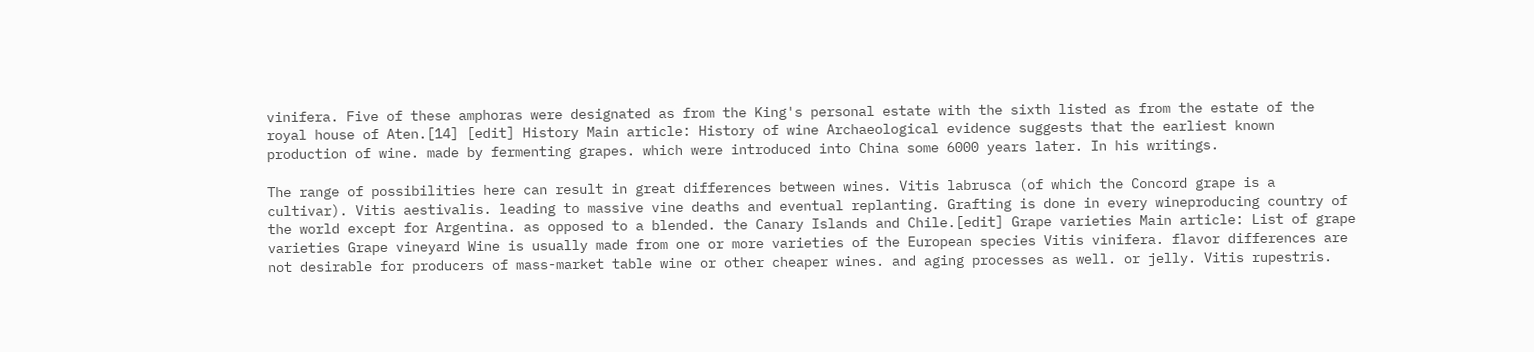vinifera. Five of these amphoras were designated as from the King's personal estate with the sixth listed as from the estate of the royal house of Aten.[14] [edit] History Main article: History of wine Archaeological evidence suggests that the earliest known production of wine. made by fermenting grapes. which were introduced into China some 6000 years later. In his writings.

The range of possibilities here can result in great differences between wines. Vitis labrusca (of which the Concord grape is a cultivar). Vitis aestivalis. leading to massive vine deaths and eventual replanting. Grafting is done in every wineproducing country of the world except for Argentina. as opposed to a blended. the Canary Islands and Chile.[edit] Grape varieties Main article: List of grape varieties Grape vineyard Wine is usually made from one or more varieties of the European species Vitis vinifera. flavor differences are not desirable for producers of mass-market table wine or other cheaper wines. and aging processes as well. or jelly. Vitis rupestris.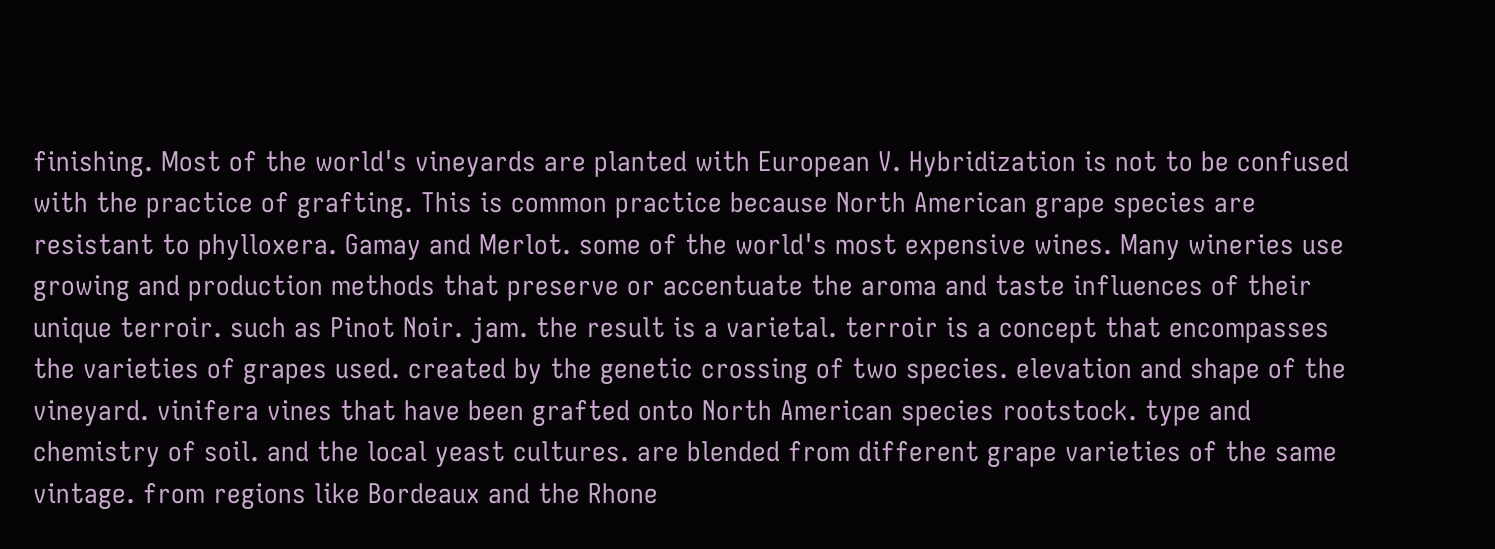finishing. Most of the world's vineyards are planted with European V. Hybridization is not to be confused with the practice of grafting. This is common practice because North American grape species are resistant to phylloxera. Gamay and Merlot. some of the world's most expensive wines. Many wineries use growing and production methods that preserve or accentuate the aroma and taste influences of their unique terroir. such as Pinot Noir. jam. the result is a varietal. terroir is a concept that encompasses the varieties of grapes used. created by the genetic crossing of two species. elevation and shape of the vineyard. vinifera vines that have been grafted onto North American species rootstock. type and chemistry of soil. and the local yeast cultures. are blended from different grape varieties of the same vintage. from regions like Bordeaux and the Rhone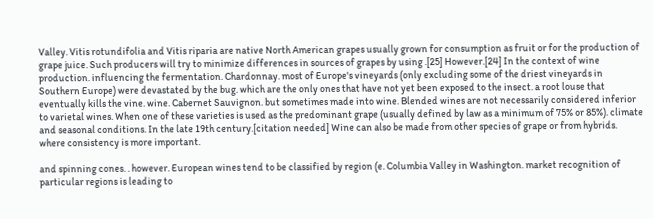Valley. Vitis rotundifolia and Vitis riparia are native North American grapes usually grown for consumption as fruit or for the production of grape juice. Such producers will try to minimize differences in sources of grapes by using .[25] However.[24] In the context of wine production. influencing the fermentation. Chardonnay. most of Europe's vineyards (only excluding some of the driest vineyards in Southern Europe) were devastated by the bug. which are the only ones that have not yet been exposed to the insect. a root louse that eventually kills the vine. wine. Cabernet Sauvignon. but sometimes made into wine. Blended wines are not necessarily considered inferior to varietal wines. When one of these varieties is used as the predominant grape (usually defined by law as a minimum of 75% or 85%). climate and seasonal conditions. In the late 19th century.[citation needed] Wine can also be made from other species of grape or from hybrids. where consistency is more important.

and spinning cones. . however. European wines tend to be classified by region (e. Columbia Valley in Washington. market recognition of particular regions is leading to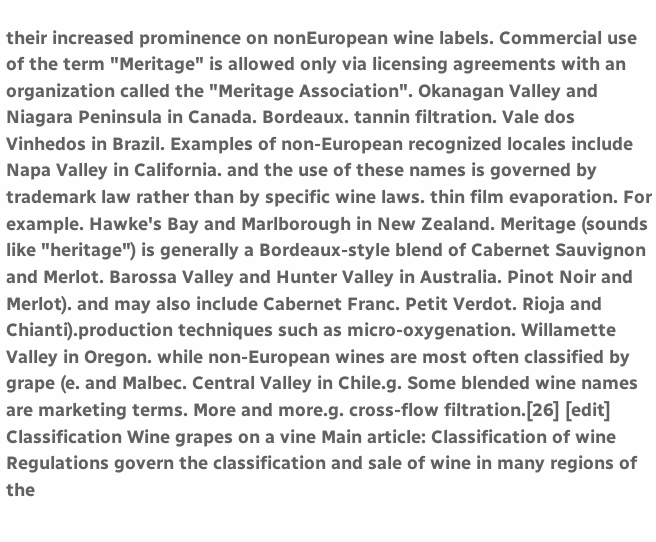their increased prominence on nonEuropean wine labels. Commercial use of the term "Meritage" is allowed only via licensing agreements with an organization called the "Meritage Association". Okanagan Valley and Niagara Peninsula in Canada. Bordeaux. tannin filtration. Vale dos Vinhedos in Brazil. Examples of non-European recognized locales include Napa Valley in California. and the use of these names is governed by trademark law rather than by specific wine laws. thin film evaporation. For example. Hawke's Bay and Marlborough in New Zealand. Meritage (sounds like "heritage") is generally a Bordeaux-style blend of Cabernet Sauvignon and Merlot. Barossa Valley and Hunter Valley in Australia. Pinot Noir and Merlot). and may also include Cabernet Franc. Petit Verdot. Rioja and Chianti).production techniques such as micro-oxygenation. Willamette Valley in Oregon. while non-European wines are most often classified by grape (e. and Malbec. Central Valley in Chile.g. Some blended wine names are marketing terms. More and more.g. cross-flow filtration.[26] [edit] Classification Wine grapes on a vine Main article: Classification of wine Regulations govern the classification and sale of wine in many regions of the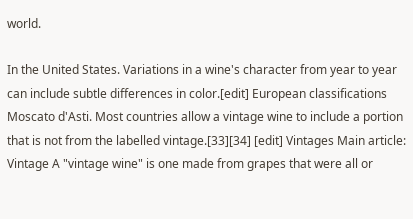world.

In the United States. Variations in a wine's character from year to year can include subtle differences in color.[edit] European classifications Moscato d'Asti. Most countries allow a vintage wine to include a portion that is not from the labelled vintage.[33][34] [edit] Vintages Main article: Vintage A "vintage wine" is one made from grapes that were all or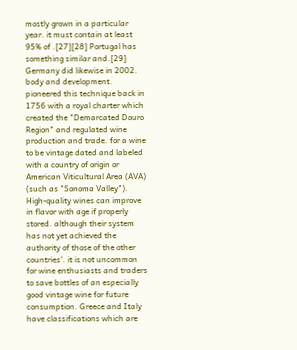mostly grown in a particular year. it must contain at least 95% of .[27][28] Portugal has something similar and.[29] Germany did likewise in 2002. body and development. pioneered this technique back in 1756 with a royal charter which created the "Demarcated Douro Region" and regulated wine production and trade. for a wine to be vintage dated and labeled with a country of origin or American Viticultural Area (AVA) (such as "Sonoma Valley"). High-quality wines can improve in flavor with age if properly stored. although their system has not yet achieved the authority of those of the other countries'. it is not uncommon for wine enthusiasts and traders to save bottles of an especially good vintage wine for future consumption. Greece and Italy have classifications which are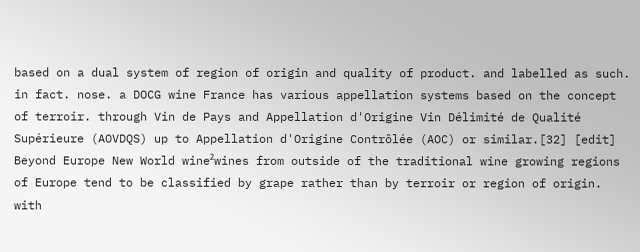based on a dual system of region of origin and quality of product. and labelled as such. in fact. nose. a DOCG wine France has various appellation systems based on the concept of terroir. through Vin de Pays and Appellation d'Origine Vin Délimité de Qualité Supérieure (AOVDQS) up to Appellation d'Origine Contrôlée (AOC) or similar.[32] [edit] Beyond Europe New World wine²wines from outside of the traditional wine growing regions of Europe tend to be classified by grape rather than by terroir or region of origin. with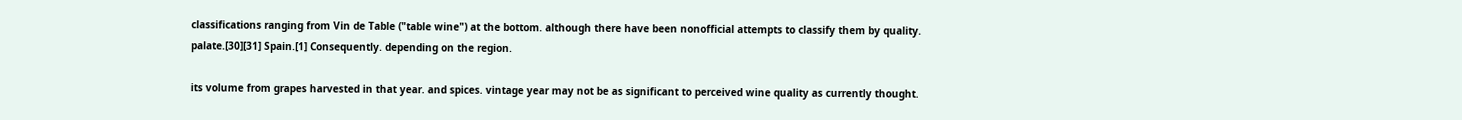classifications ranging from Vin de Table ("table wine") at the bottom. although there have been nonofficial attempts to classify them by quality. palate.[30][31] Spain.[1] Consequently. depending on the region.

its volume from grapes harvested in that year. and spices. vintage year may not be as significant to perceived wine quality as currently thought.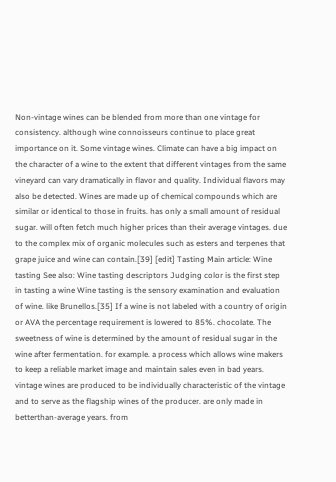Non-vintage wines can be blended from more than one vintage for consistency. although wine connoisseurs continue to place great importance on it. Some vintage wines. Climate can have a big impact on the character of a wine to the extent that different vintages from the same vineyard can vary dramatically in flavor and quality. Individual flavors may also be detected. Wines are made up of chemical compounds which are similar or identical to those in fruits. has only a small amount of residual sugar. will often fetch much higher prices than their average vintages. due to the complex mix of organic molecules such as esters and terpenes that grape juice and wine can contain.[39] [edit] Tasting Main article: Wine tasting See also: Wine tasting descriptors Judging color is the first step in tasting a wine Wine tasting is the sensory examination and evaluation of wine. like Brunellos.[35] If a wine is not labeled with a country of origin or AVA the percentage requirement is lowered to 85%. chocolate. The sweetness of wine is determined by the amount of residual sugar in the wine after fermentation. for example. a process which allows wine makers to keep a reliable market image and maintain sales even in bad years. vintage wines are produced to be individually characteristic of the vintage and to serve as the flagship wines of the producer. are only made in betterthan-average years. from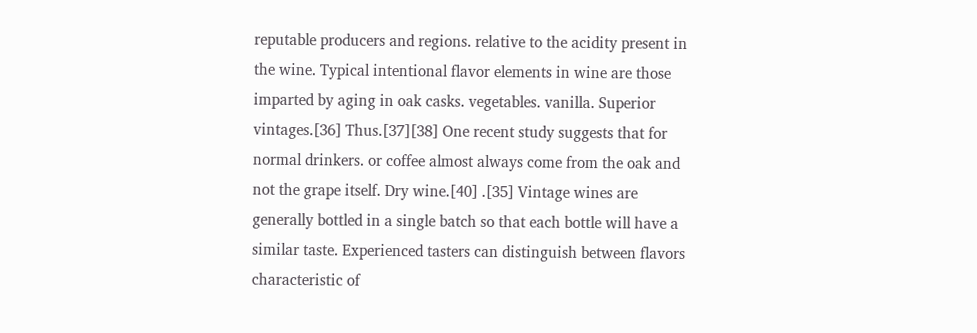reputable producers and regions. relative to the acidity present in the wine. Typical intentional flavor elements in wine are those imparted by aging in oak casks. vegetables. vanilla. Superior vintages.[36] Thus.[37][38] One recent study suggests that for normal drinkers. or coffee almost always come from the oak and not the grape itself. Dry wine.[40] .[35] Vintage wines are generally bottled in a single batch so that each bottle will have a similar taste. Experienced tasters can distinguish between flavors characteristic of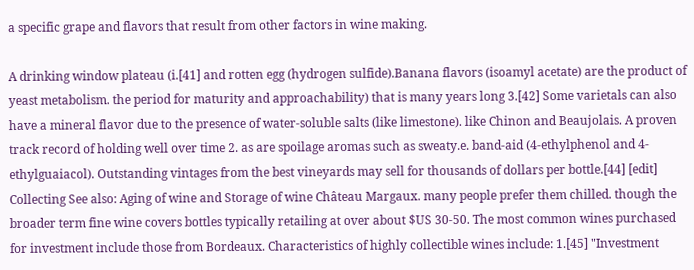a specific grape and flavors that result from other factors in wine making.

A drinking window plateau (i.[41] and rotten egg (hydrogen sulfide).Banana flavors (isoamyl acetate) are the product of yeast metabolism. the period for maturity and approachability) that is many years long 3.[42] Some varietals can also have a mineral flavor due to the presence of water-soluble salts (like limestone). like Chinon and Beaujolais. A proven track record of holding well over time 2. as are spoilage aromas such as sweaty.e. band-aid (4-ethylphenol and 4-ethylguaiacol). Outstanding vintages from the best vineyards may sell for thousands of dollars per bottle.[44] [edit] Collecting See also: Aging of wine and Storage of wine Château Margaux. many people prefer them chilled. though the broader term fine wine covers bottles typically retailing at over about $US 30-50. The most common wines purchased for investment include those from Bordeaux. Characteristics of highly collectible wines include: 1.[45] "Investment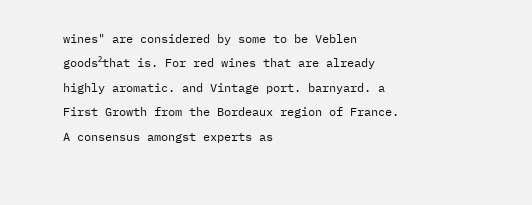wines" are considered by some to be Veblen goods²that is. For red wines that are already highly aromatic. and Vintage port. barnyard. a First Growth from the Bordeaux region of France. A consensus amongst experts as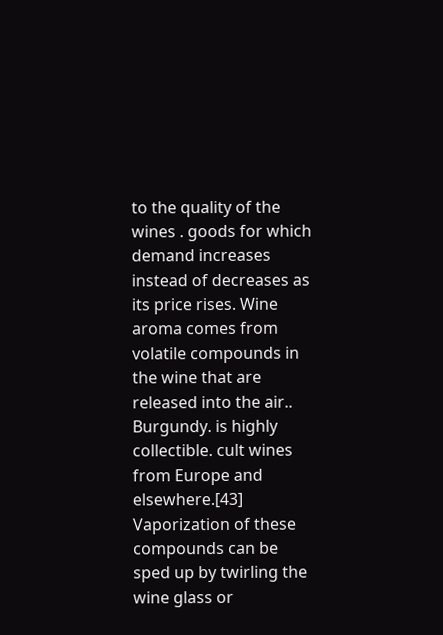to the quality of the wines . goods for which demand increases instead of decreases as its price rises. Wine aroma comes from volatile compounds in the wine that are released into the air.. Burgundy. is highly collectible. cult wines from Europe and elsewhere.[43] Vaporization of these compounds can be sped up by twirling the wine glass or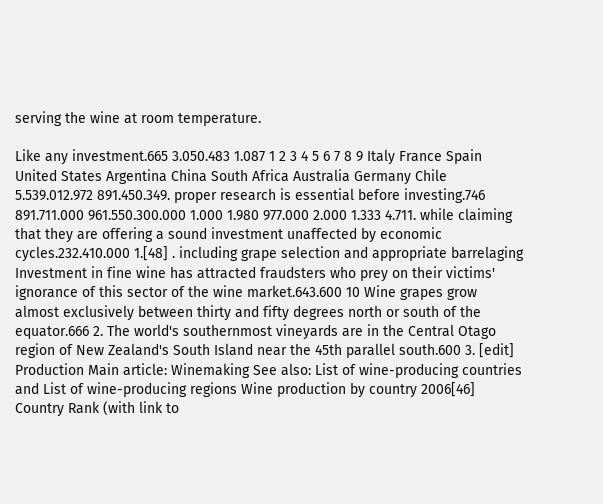serving the wine at room temperature.

Like any investment.665 3.050.483 1.087 1 2 3 4 5 6 7 8 9 Italy France Spain United States Argentina China South Africa Australia Germany Chile 5.539.012.972 891.450.349. proper research is essential before investing.746 891.711.000 961.550.300.000 1.000 1.980 977.000 2.000 1.333 4.711. while claiming that they are offering a sound investment unaffected by economic cycles.232.410.000 1.[48] . including grape selection and appropriate barrelaging Investment in fine wine has attracted fraudsters who prey on their victims' ignorance of this sector of the wine market.643.600 10 Wine grapes grow almost exclusively between thirty and fifty degrees north or south of the equator.666 2. The world's southernmost vineyards are in the Central Otago region of New Zealand's South Island near the 45th parallel south.600 3. [edit] Production Main article: Winemaking See also: List of wine-producing countries and List of wine-producing regions Wine production by country 2006[46] Country Rank (with link to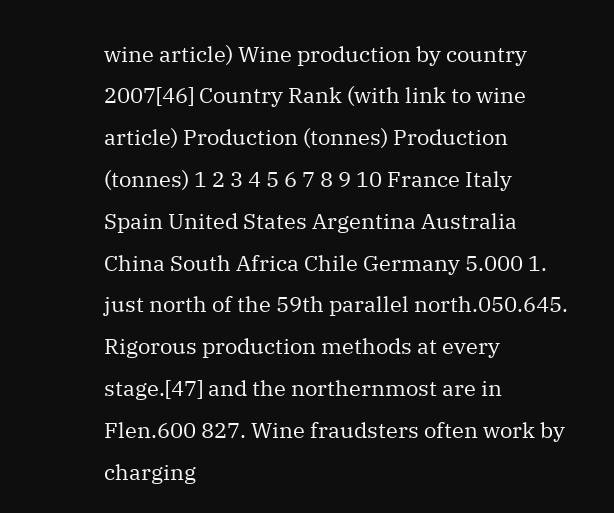wine article) Wine production by country 2007[46] Country Rank (with link to wine article) Production (tonnes) Production (tonnes) 1 2 3 4 5 6 7 8 9 10 France Italy Spain United States Argentina Australia China South Africa Chile Germany 5.000 1. just north of the 59th parallel north.050.645. Rigorous production methods at every stage.[47] and the northernmost are in Flen.600 827. Wine fraudsters often work by charging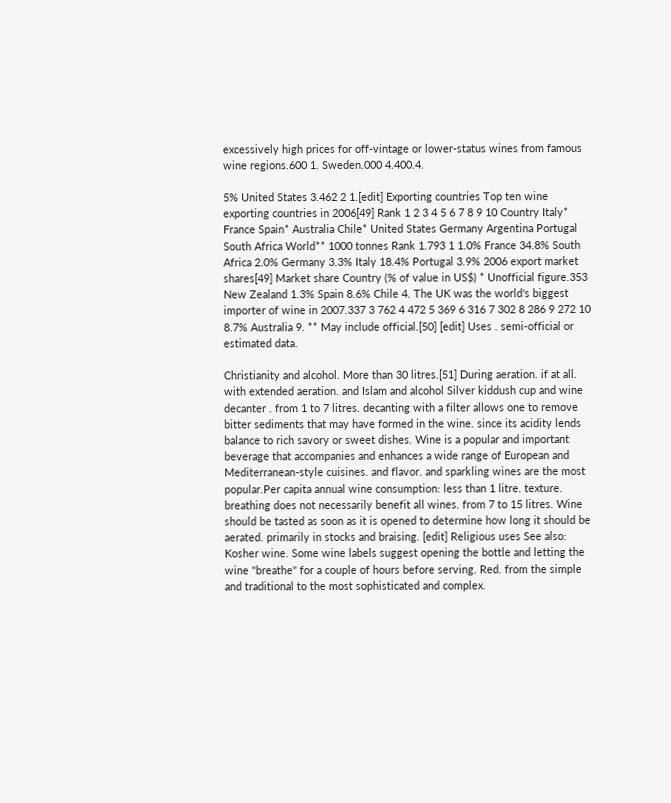excessively high prices for off-vintage or lower-status wines from famous wine regions.600 1. Sweden.000 4.400.4.

5% United States 3.462 2 1.[edit] Exporting countries Top ten wine exporting countries in 2006[49] Rank 1 2 3 4 5 6 7 8 9 10 Country Italy* France Spain* Australia Chile* United States Germany Argentina Portugal South Africa World** 1000 tonnes Rank 1.793 1 1.0% France 34.8% South Africa 2.0% Germany 3.3% Italy 18.4% Portugal 3.9% 2006 export market shares[49] Market share Country (% of value in US$) * Unofficial figure.353 New Zealand 1.3% Spain 8.6% Chile 4. The UK was the world's biggest importer of wine in 2007.337 3 762 4 472 5 369 6 316 7 302 8 286 9 272 10 8.7% Australia 9. ** May include official.[50] [edit] Uses . semi-official or estimated data.

Christianity and alcohol. More than 30 litres.[51] During aeration. if at all. with extended aeration. and Islam and alcohol Silver kiddush cup and wine decanter . from 1 to 7 litres. decanting with a filter allows one to remove bitter sediments that may have formed in the wine. since its acidity lends balance to rich savory or sweet dishes. Wine is a popular and important beverage that accompanies and enhances a wide range of European and Mediterranean-style cuisines. and flavor. and sparkling wines are the most popular.Per capita annual wine consumption: less than 1 litre. texture. breathing does not necessarily benefit all wines. from 7 to 15 litres. Wine should be tasted as soon as it is opened to determine how long it should be aerated. primarily in stocks and braising. [edit] Religious uses See also: Kosher wine. Some wine labels suggest opening the bottle and letting the wine "breathe" for a couple of hours before serving. Red. from the simple and traditional to the most sophisticated and complex.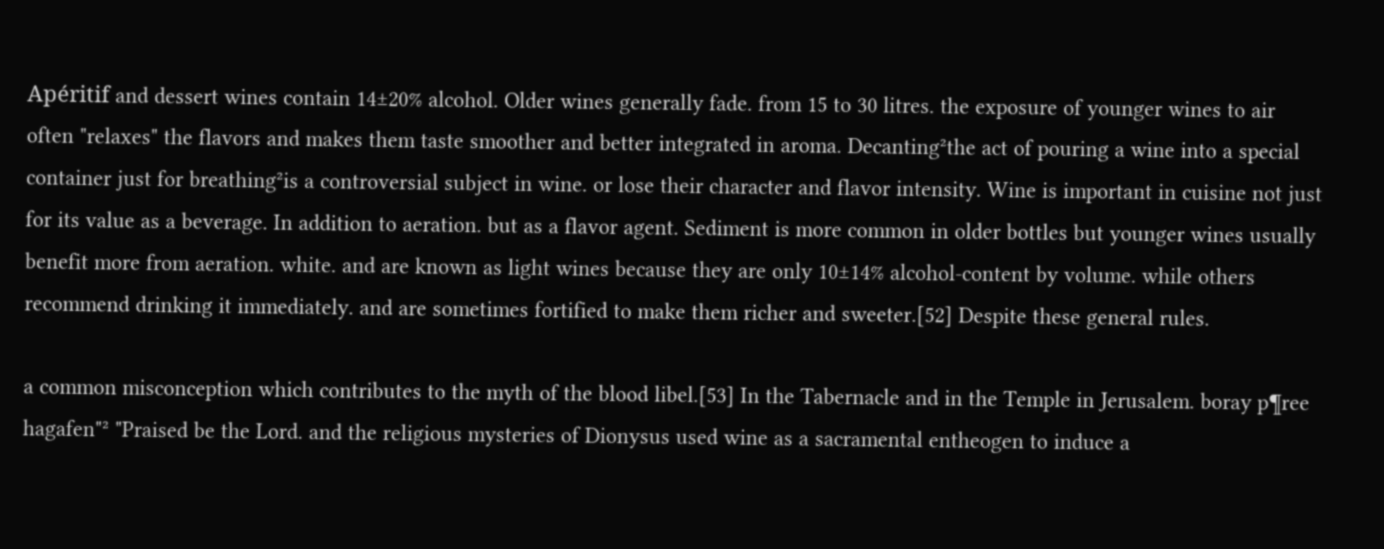Apéritif and dessert wines contain 14±20% alcohol. Older wines generally fade. from 15 to 30 litres. the exposure of younger wines to air often "relaxes" the flavors and makes them taste smoother and better integrated in aroma. Decanting²the act of pouring a wine into a special container just for breathing²is a controversial subject in wine. or lose their character and flavor intensity. Wine is important in cuisine not just for its value as a beverage. In addition to aeration. but as a flavor agent. Sediment is more common in older bottles but younger wines usually benefit more from aeration. white. and are known as light wines because they are only 10±14% alcohol-content by volume. while others recommend drinking it immediately. and are sometimes fortified to make them richer and sweeter.[52] Despite these general rules.

a common misconception which contributes to the myth of the blood libel.[53] In the Tabernacle and in the Temple in Jerusalem. boray p¶ree hagafen"² "Praised be the Lord. and the religious mysteries of Dionysus used wine as a sacramental entheogen to induce a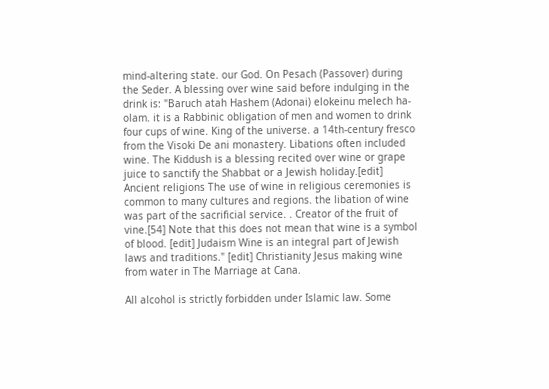mind-altering state. our God. On Pesach (Passover) during the Seder. A blessing over wine said before indulging in the drink is: "Baruch atah Hashem (Adonai) elokeinu melech ha-olam. it is a Rabbinic obligation of men and women to drink four cups of wine. King of the universe. a 14th-century fresco from the Visoki De ani monastery. Libations often included wine. The Kiddush is a blessing recited over wine or grape juice to sanctify the Shabbat or a Jewish holiday.[edit] Ancient religions The use of wine in religious ceremonies is common to many cultures and regions. the libation of wine was part of the sacrificial service. . Creator of the fruit of vine.[54] Note that this does not mean that wine is a symbol of blood. [edit] Judaism Wine is an integral part of Jewish laws and traditions." [edit] Christianity Jesus making wine from water in The Marriage at Cana.

All alcohol is strictly forbidden under Islamic law. Some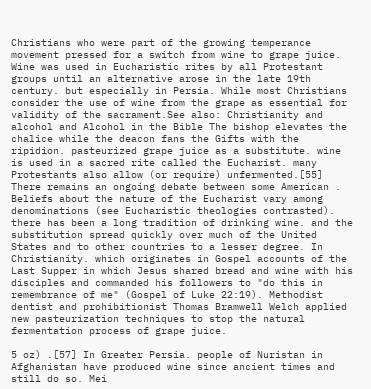Christians who were part of the growing temperance movement pressed for a switch from wine to grape juice. Wine was used in Eucharistic rites by all Protestant groups until an alternative arose in the late 19th century. but especially in Persia. While most Christians consider the use of wine from the grape as essential for validity of the sacrament.See also: Christianity and alcohol and Alcohol in the Bible The bishop elevates the chalice while the deacon fans the Gifts with the ripidion. pasteurized grape juice as a substitute. wine is used in a sacred rite called the Eucharist. many Protestants also allow (or require) unfermented.[55] There remains an ongoing debate between some American . Beliefs about the nature of the Eucharist vary among denominations (see Eucharistic theologies contrasted). there has been a long tradition of drinking wine. and the substitution spread quickly over much of the United States and to other countries to a lesser degree. In Christianity. which originates in Gospel accounts of the Last Supper in which Jesus shared bread and wine with his disciples and commanded his followers to "do this in remembrance of me" (Gospel of Luke 22:19). Methodist dentist and prohibitionist Thomas Bramwell Welch applied new pasteurization techniques to stop the natural fermentation process of grape juice.

5 oz) .[57] In Greater Persia. people of Nuristan in Afghanistan have produced wine since ancient times and still do so. Mei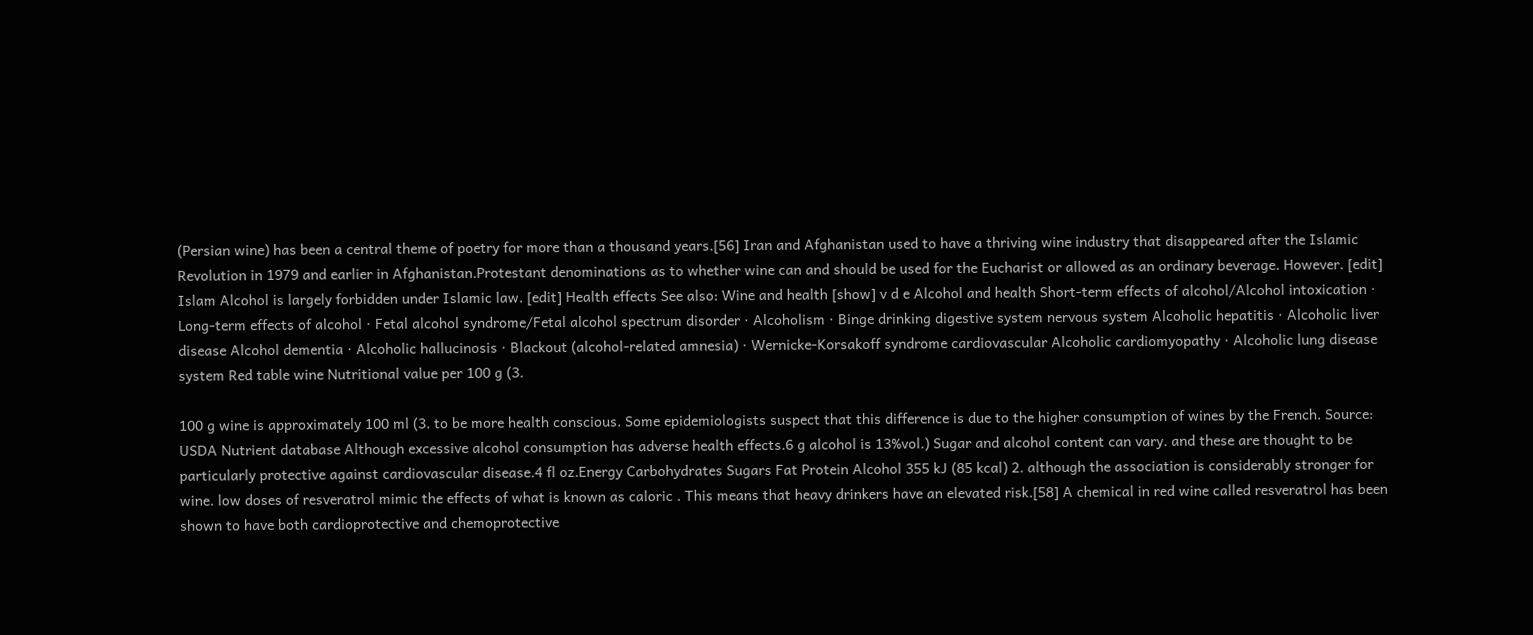(Persian wine) has been a central theme of poetry for more than a thousand years.[56] Iran and Afghanistan used to have a thriving wine industry that disappeared after the Islamic Revolution in 1979 and earlier in Afghanistan.Protestant denominations as to whether wine can and should be used for the Eucharist or allowed as an ordinary beverage. However. [edit] Islam Alcohol is largely forbidden under Islamic law. [edit] Health effects See also: Wine and health [show] v d e Alcohol and health Short-term effects of alcohol/Alcohol intoxication · Long-term effects of alcohol · Fetal alcohol syndrome/Fetal alcohol spectrum disorder · Alcoholism · Binge drinking digestive system nervous system Alcoholic hepatitis · Alcoholic liver disease Alcohol dementia · Alcoholic hallucinosis · Blackout (alcohol-related amnesia) · Wernicke-Korsakoff syndrome cardiovascular Alcoholic cardiomyopathy · Alcoholic lung disease system Red table wine Nutritional value per 100 g (3.

100 g wine is approximately 100 ml (3. to be more health conscious. Some epidemiologists suspect that this difference is due to the higher consumption of wines by the French. Source: USDA Nutrient database Although excessive alcohol consumption has adverse health effects.6 g alcohol is 13%vol.) Sugar and alcohol content can vary. and these are thought to be particularly protective against cardiovascular disease.4 fl oz.Energy Carbohydrates Sugars Fat Protein Alcohol 355 kJ (85 kcal) 2. although the association is considerably stronger for wine. low doses of resveratrol mimic the effects of what is known as caloric . This means that heavy drinkers have an elevated risk.[58] A chemical in red wine called resveratrol has been shown to have both cardioprotective and chemoprotective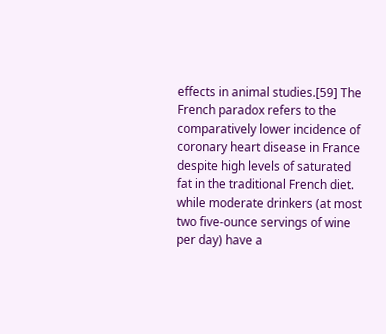effects in animal studies.[59] The French paradox refers to the comparatively lower incidence of coronary heart disease in France despite high levels of saturated fat in the traditional French diet. while moderate drinkers (at most two five-ounce servings of wine per day) have a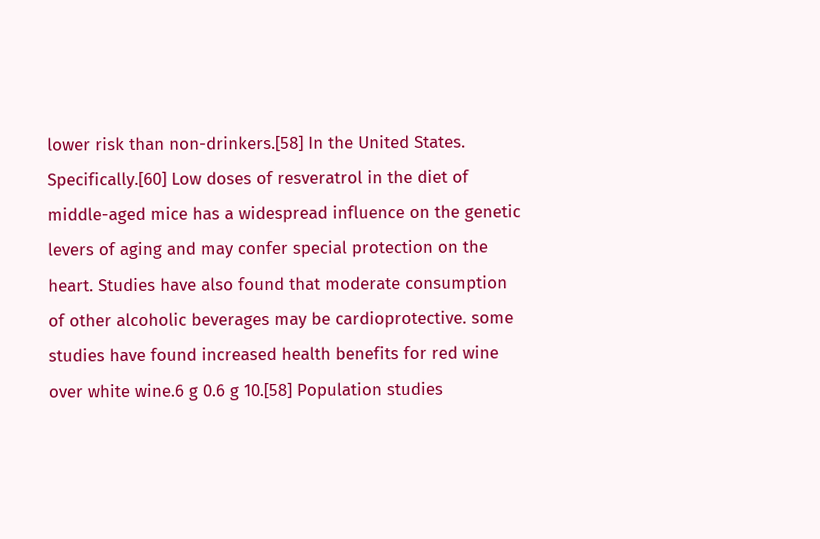lower risk than non-drinkers.[58] In the United States. Specifically.[60] Low doses of resveratrol in the diet of middle-aged mice has a widespread influence on the genetic levers of aging and may confer special protection on the heart. Studies have also found that moderate consumption of other alcoholic beverages may be cardioprotective. some studies have found increased health benefits for red wine over white wine.6 g 0.6 g 10.[58] Population studies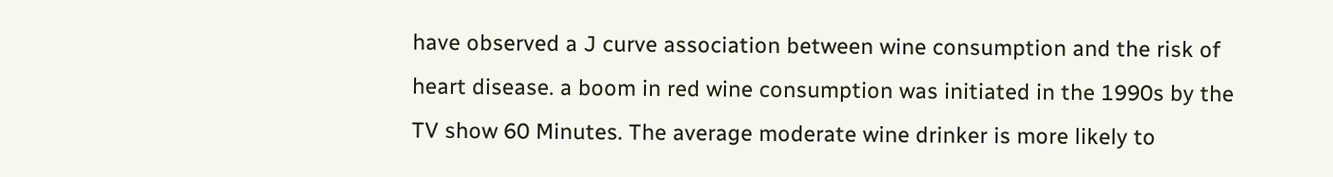have observed a J curve association between wine consumption and the risk of heart disease. a boom in red wine consumption was initiated in the 1990s by the TV show 60 Minutes. The average moderate wine drinker is more likely to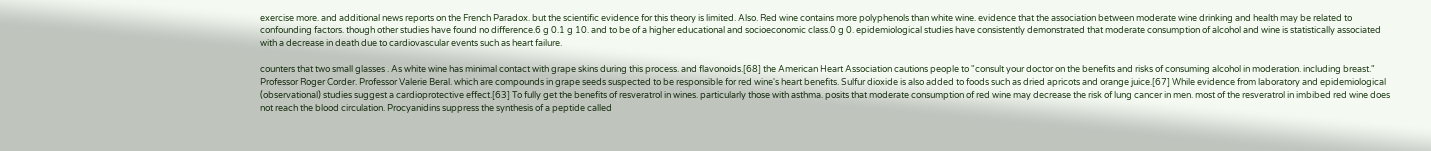exercise more. and additional news reports on the French Paradox. but the scientific evidence for this theory is limited. Also. Red wine contains more polyphenols than white wine. evidence that the association between moderate wine drinking and health may be related to confounding factors. though other studies have found no difference.6 g 0.1 g 10. and to be of a higher educational and socioeconomic class.0 g 0. epidemiological studies have consistently demonstrated that moderate consumption of alcohol and wine is statistically associated with a decrease in death due to cardiovascular events such as heart failure.

counters that two small glasses . As white wine has minimal contact with grape skins during this process. and flavonoids.[68] the American Heart Association cautions people to "consult your doctor on the benefits and risks of consuming alcohol in moderation. including breast." Professor Roger Corder. Professor Valerie Beral. which are compounds in grape seeds suspected to be responsible for red wine's heart benefits. Sulfur dioxide is also added to foods such as dried apricots and orange juice.[67] While evidence from laboratory and epidemiological (observational) studies suggest a cardioprotective effect.[63] To fully get the benefits of resveratrol in wines. particularly those with asthma. posits that moderate consumption of red wine may decrease the risk of lung cancer in men. most of the resveratrol in imbibed red wine does not reach the blood circulation. Procyanidins suppress the synthesis of a peptide called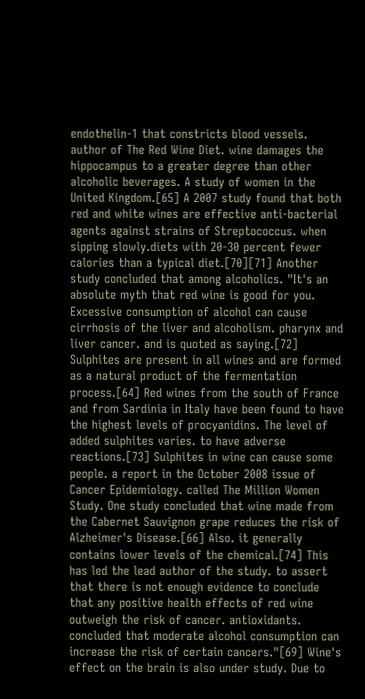endothelin-1 that constricts blood vessels. author of The Red Wine Diet. wine damages the hippocampus to a greater degree than other alcoholic beverages. A study of women in the United Kingdom.[65] A 2007 study found that both red and white wines are effective anti-bacterial agents against strains of Streptococcus. when sipping slowly.diets with 20-30 percent fewer calories than a typical diet.[70][71] Another study concluded that among alcoholics. "It's an absolute myth that red wine is good for you. Excessive consumption of alcohol can cause cirrhosis of the liver and alcoholism. pharynx and liver cancer. and is quoted as saying.[72] Sulphites are present in all wines and are formed as a natural product of the fermentation process.[64] Red wines from the south of France and from Sardinia in Italy have been found to have the highest levels of procyanidins. The level of added sulphites varies. to have adverse reactions.[73] Sulphites in wine can cause some people. a report in the October 2008 issue of Cancer Epidemiology. called The Million Women Study. One study concluded that wine made from the Cabernet Sauvignon grape reduces the risk of Alzheimer's Disease.[66] Also. it generally contains lower levels of the chemical.[74] This has led the lead author of the study. to assert that there is not enough evidence to conclude that any positive health effects of red wine outweigh the risk of cancer. antioxidants. concluded that moderate alcohol consumption can increase the risk of certain cancers."[69] Wine's effect on the brain is also under study. Due to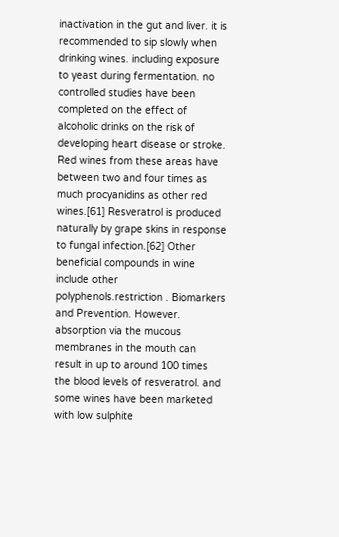inactivation in the gut and liver. it is recommended to sip slowly when drinking wines. including exposure to yeast during fermentation. no controlled studies have been completed on the effect of alcoholic drinks on the risk of developing heart disease or stroke. Red wines from these areas have between two and four times as much procyanidins as other red wines.[61] Resveratrol is produced naturally by grape skins in response to fungal infection.[62] Other beneficial compounds in wine include other polyphenols.restriction . Biomarkers and Prevention. However. absorption via the mucous membranes in the mouth can result in up to around 100 times the blood levels of resveratrol. and some wines have been marketed with low sulphite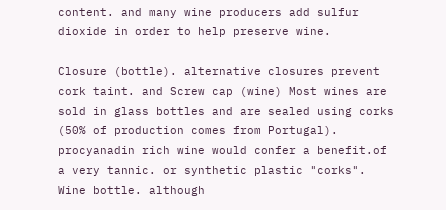content. and many wine producers add sulfur dioxide in order to help preserve wine.

Closure (bottle). alternative closures prevent cork taint. and Screw cap (wine) Most wines are sold in glass bottles and are sealed using corks (50% of production comes from Portugal). procyanadin rich wine would confer a benefit.of a very tannic. or synthetic plastic "corks". Wine bottle. although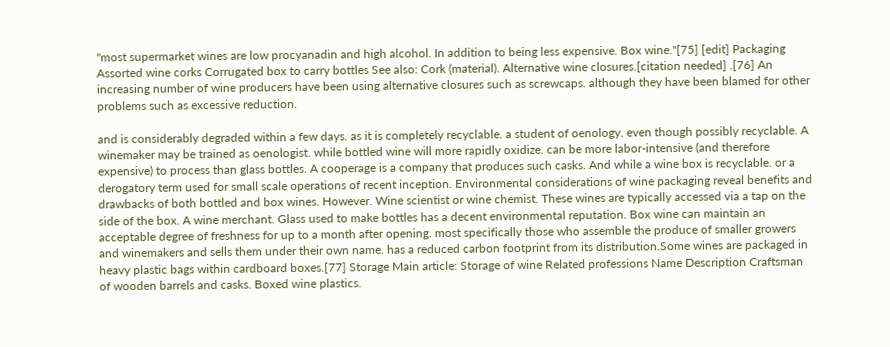"most supermarket wines are low procyanadin and high alcohol. In addition to being less expensive. Box wine."[75] [edit] Packaging Assorted wine corks Corrugated box to carry bottles See also: Cork (material). Alternative wine closures.[citation needed] .[76] An increasing number of wine producers have been using alternative closures such as screwcaps. although they have been blamed for other problems such as excessive reduction.

and is considerably degraded within a few days. as it is completely recyclable. a student of oenology. even though possibly recyclable. A winemaker may be trained as oenologist. while bottled wine will more rapidly oxidize. can be more labor-intensive (and therefore expensive) to process than glass bottles. A cooperage is a company that produces such casks. And while a wine box is recyclable. or a derogatory term used for small scale operations of recent inception. Environmental considerations of wine packaging reveal benefits and drawbacks of both bottled and box wines. However. Wine scientist or wine chemist. These wines are typically accessed via a tap on the side of the box. A wine merchant. Glass used to make bottles has a decent environmental reputation. Box wine can maintain an acceptable degree of freshness for up to a month after opening. most specifically those who assemble the produce of smaller growers and winemakers and sells them under their own name. has a reduced carbon footprint from its distribution.Some wines are packaged in heavy plastic bags within cardboard boxes.[77] Storage Main article: Storage of wine Related professions Name Description Craftsman of wooden barrels and casks. Boxed wine plastics.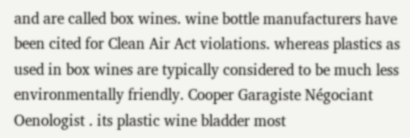and are called box wines. wine bottle manufacturers have been cited for Clean Air Act violations. whereas plastics as used in box wines are typically considered to be much less environmentally friendly. Cooper Garagiste Négociant Oenologist . its plastic wine bladder most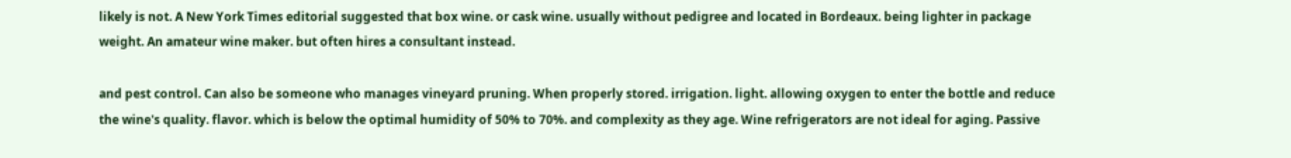likely is not. A New York Times editorial suggested that box wine. or cask wine. usually without pedigree and located in Bordeaux. being lighter in package weight. An amateur wine maker. but often hires a consultant instead.

and pest control. Can also be someone who manages vineyard pruning. When properly stored. irrigation. light. allowing oxygen to enter the bottle and reduce the wine's quality. flavor. which is below the optimal humidity of 50% to 70%. and complexity as they age. Wine refrigerators are not ideal for aging. Passive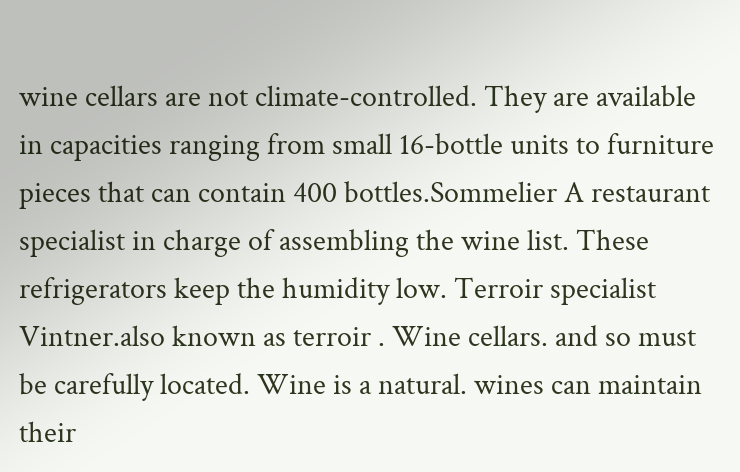wine cellars are not climate-controlled. They are available in capacities ranging from small 16-bottle units to furniture pieces that can contain 400 bottles.Sommelier A restaurant specialist in charge of assembling the wine list. These refrigerators keep the humidity low. Terroir specialist Vintner.also known as terroir . Wine cellars. and so must be carefully located. Wine is a natural. wines can maintain their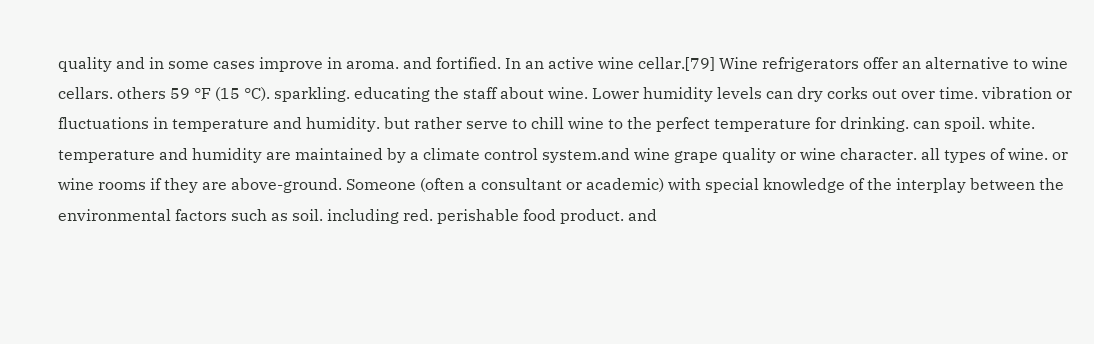quality and in some cases improve in aroma. and fortified. In an active wine cellar.[79] Wine refrigerators offer an alternative to wine cellars. others 59 °F (15 °C). sparkling. educating the staff about wine. Lower humidity levels can dry corks out over time. vibration or fluctuations in temperature and humidity. but rather serve to chill wine to the perfect temperature for drinking. can spoil. white. temperature and humidity are maintained by a climate control system.and wine grape quality or wine character. all types of wine. or wine rooms if they are above-ground. Someone (often a consultant or academic) with special knowledge of the interplay between the environmental factors such as soil. including red. perishable food product. and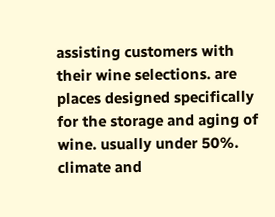assisting customers with their wine selections. are places designed specifically for the storage and aging of wine. usually under 50%. climate and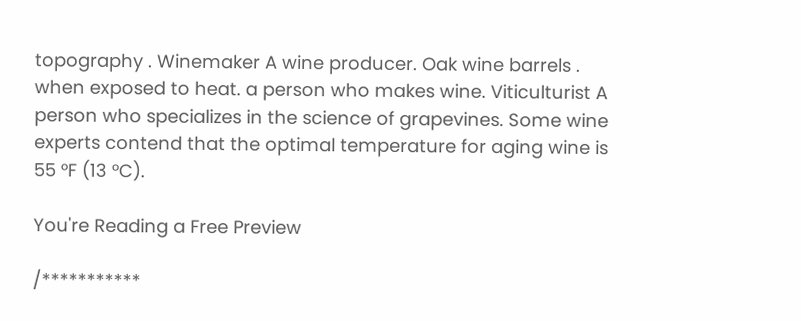topography . Winemaker A wine producer. Oak wine barrels . when exposed to heat. a person who makes wine. Viticulturist A person who specializes in the science of grapevines. Some wine experts contend that the optimal temperature for aging wine is 55 °F (13 °C).

You're Reading a Free Preview

/***********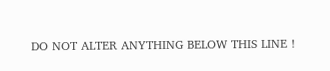DO NOT ALTER ANYTHING BELOW THIS LINE !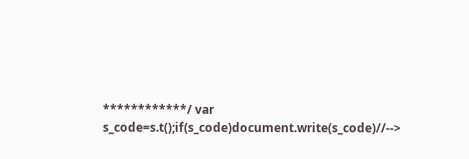************/ var s_code=s.t();if(s_code)document.write(s_code)//-->